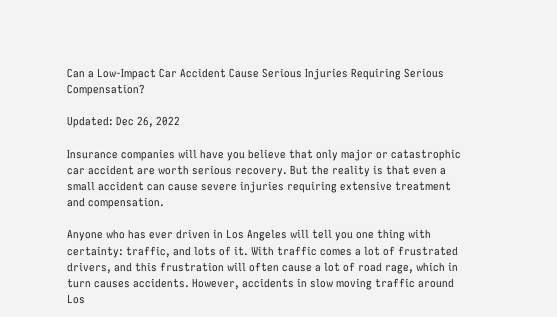Can a Low-Impact Car Accident Cause Serious Injuries Requiring Serious Compensation?

Updated: Dec 26, 2022

Insurance companies will have you believe that only major or catastrophic car accident are worth serious recovery. But the reality is that even a small accident can cause severe injuries requiring extensive treatment and compensation.

Anyone who has ever driven in Los Angeles will tell you one thing with certainty: traffic, and lots of it. With traffic comes a lot of frustrated drivers, and this frustration will often cause a lot of road rage, which in turn causes accidents. However, accidents in slow moving traffic around Los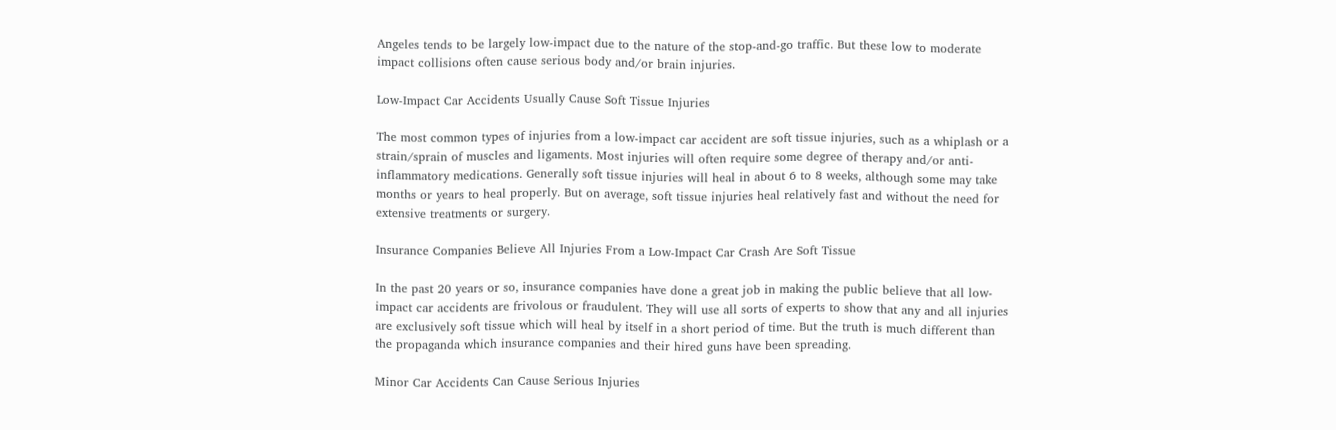Angeles tends to be largely low-impact due to the nature of the stop-and-go traffic. But these low to moderate impact collisions often cause serious body and/or brain injuries.

Low-Impact Car Accidents Usually Cause Soft Tissue Injuries

The most common types of injuries from a low-impact car accident are soft tissue injuries, such as a whiplash or a strain/sprain of muscles and ligaments. Most injuries will often require some degree of therapy and/or anti-inflammatory medications. Generally soft tissue injuries will heal in about 6 to 8 weeks, although some may take months or years to heal properly. But on average, soft tissue injuries heal relatively fast and without the need for extensive treatments or surgery.

Insurance Companies Believe All Injuries From a Low-Impact Car Crash Are Soft Tissue

In the past 20 years or so, insurance companies have done a great job in making the public believe that all low-impact car accidents are frivolous or fraudulent. They will use all sorts of experts to show that any and all injuries are exclusively soft tissue which will heal by itself in a short period of time. But the truth is much different than the propaganda which insurance companies and their hired guns have been spreading.

Minor Car Accidents Can Cause Serious Injuries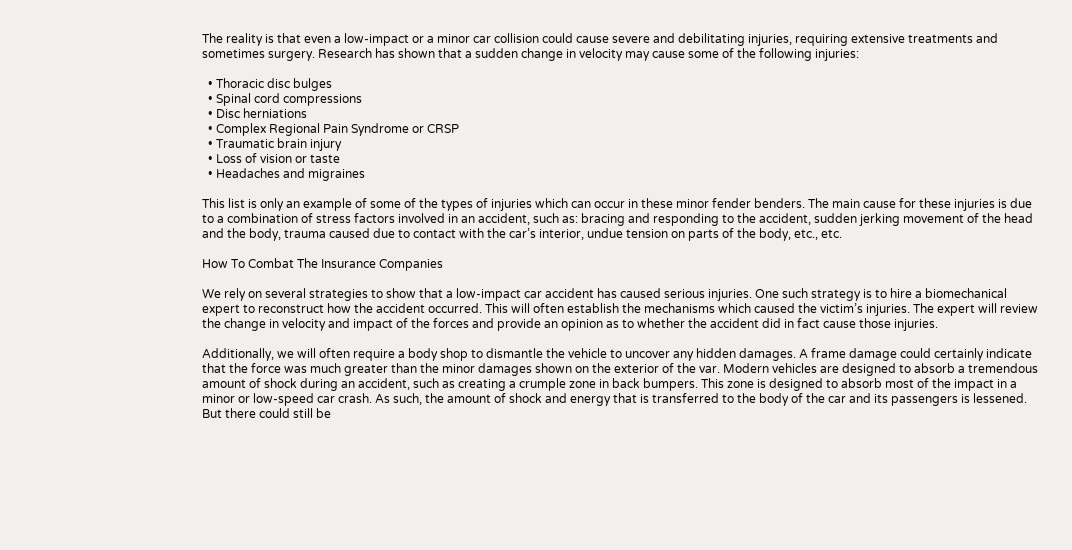The reality is that even a low-impact or a minor car collision could cause severe and debilitating injuries, requiring extensive treatments and sometimes surgery. Research has shown that a sudden change in velocity may cause some of the following injuries:

  • Thoracic disc bulges
  • Spinal cord compressions
  • Disc herniations
  • Complex Regional Pain Syndrome or CRSP
  • Traumatic brain injury
  • Loss of vision or taste
  • Headaches and migraines

This list is only an example of some of the types of injuries which can occur in these minor fender benders. The main cause for these injuries is due to a combination of stress factors involved in an accident, such as: bracing and responding to the accident, sudden jerking movement of the head and the body, trauma caused due to contact with the car’s interior, undue tension on parts of the body, etc., etc.

How To Combat The Insurance Companies

We rely on several strategies to show that a low-impact car accident has caused serious injuries. One such strategy is to hire a biomechanical expert to reconstruct how the accident occurred. This will often establish the mechanisms which caused the victim’s injuries. The expert will review the change in velocity and impact of the forces and provide an opinion as to whether the accident did in fact cause those injuries.

Additionally, we will often require a body shop to dismantle the vehicle to uncover any hidden damages. A frame damage could certainly indicate that the force was much greater than the minor damages shown on the exterior of the var. Modern vehicles are designed to absorb a tremendous amount of shock during an accident, such as creating a crumple zone in back bumpers. This zone is designed to absorb most of the impact in a minor or low-speed car crash. As such, the amount of shock and energy that is transferred to the body of the car and its passengers is lessened. But there could still be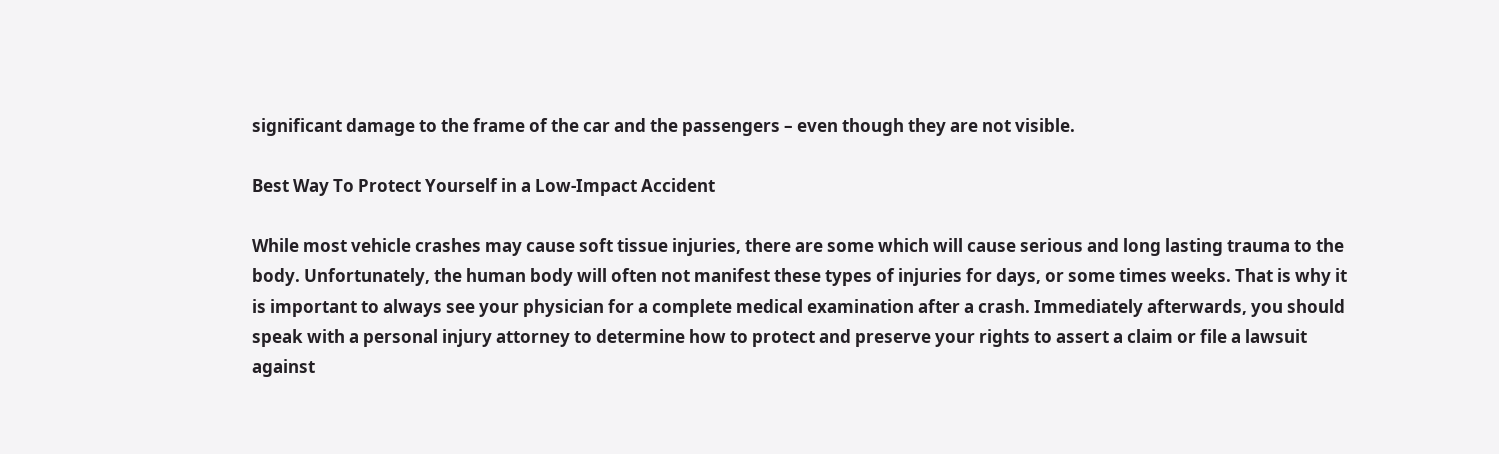significant damage to the frame of the car and the passengers – even though they are not visible.

Best Way To Protect Yourself in a Low-Impact Accident

While most vehicle crashes may cause soft tissue injuries, there are some which will cause serious and long lasting trauma to the body. Unfortunately, the human body will often not manifest these types of injuries for days, or some times weeks. That is why it is important to always see your physician for a complete medical examination after a crash. Immediately afterwards, you should speak with a personal injury attorney to determine how to protect and preserve your rights to assert a claim or file a lawsuit against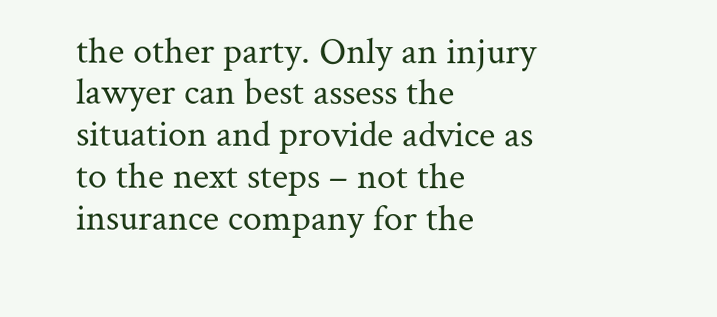the other party. Only an injury lawyer can best assess the situation and provide advice as to the next steps – not the insurance company for the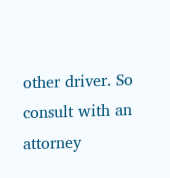other driver. So consult with an attorney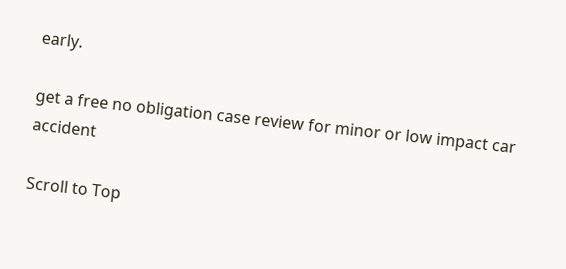early.

get a free no obligation case review for minor or low impact car accident

Scroll to Top